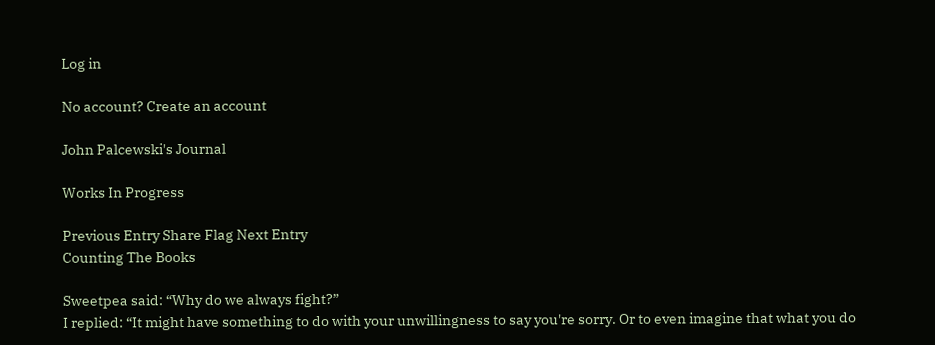Log in

No account? Create an account

John Palcewski's Journal

Works In Progress

Previous Entry Share Flag Next Entry
Counting The Books

Sweetpea said: “Why do we always fight?”
I replied: “It might have something to do with your unwillingness to say you're sorry. Or to even imagine that what you do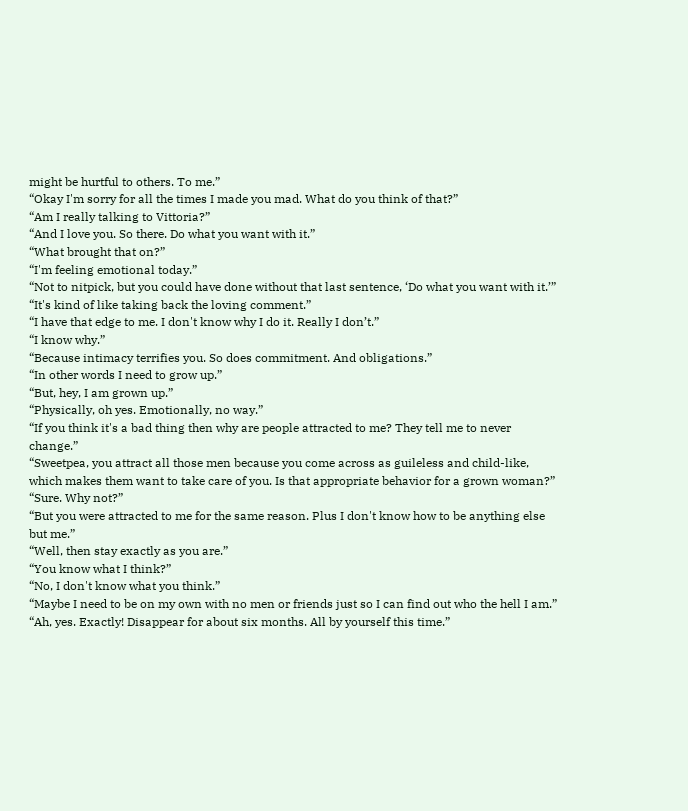might be hurtful to others. To me.”
“Okay I'm sorry for all the times I made you mad. What do you think of that?”
“Am I really talking to Vittoria?”
“And I love you. So there. Do what you want with it.”
“What brought that on?”
“I'm feeling emotional today.”
“Not to nitpick, but you could have done without that last sentence, ‘Do what you want with it.’”
“It's kind of like taking back the loving comment.”
“I have that edge to me. I don't know why I do it. Really I don’t.”
“I know why.”
“Because intimacy terrifies you. So does commitment. And obligations.”
“In other words I need to grow up.”
“But, hey, I am grown up.”
“Physically, oh yes. Emotionally, no way.”
“If you think it's a bad thing then why are people attracted to me? They tell me to never change.”
“Sweetpea, you attract all those men because you come across as guileless and child-like, which makes them want to take care of you. Is that appropriate behavior for a grown woman?”
“Sure. Why not?”
“But you were attracted to me for the same reason. Plus I don't know how to be anything else but me.”
“Well, then stay exactly as you are.”
“You know what I think?”
“No, I don't know what you think.”
“Maybe I need to be on my own with no men or friends just so I can find out who the hell I am.”
“Ah, yes. Exactly! Disappear for about six months. All by yourself this time.”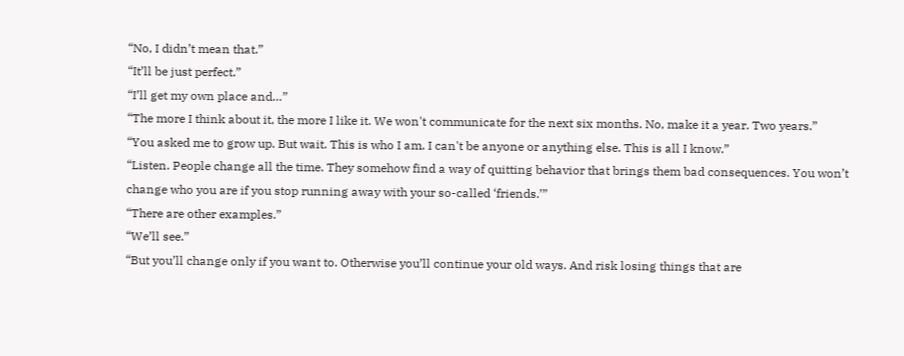“No, I didn’t mean that.”
“It’ll be just perfect.”
“I’ll get my own place and…”
“The more I think about it, the more I like it. We won't communicate for the next six months. No, make it a year. Two years.”
“You asked me to grow up. But wait. This is who I am. I can't be anyone or anything else. This is all I know.”
“Listen. People change all the time. They somehow find a way of quitting behavior that brings them bad consequences. You won’t change who you are if you stop running away with your so-called ‘friends.’”
“There are other examples.”
“We’ll see.”
“But you’ll change only if you want to. Otherwise you’ll continue your old ways. And risk losing things that are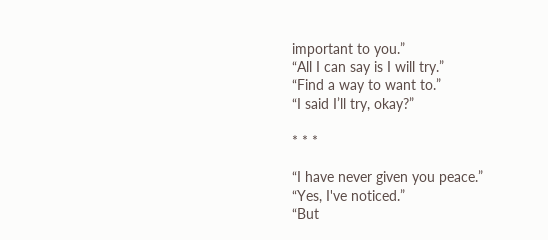important to you.”
“All I can say is I will try.”
“Find a way to want to.”
“I said I’ll try, okay?”

* * *

“I have never given you peace.”
“Yes, I've noticed.”
“But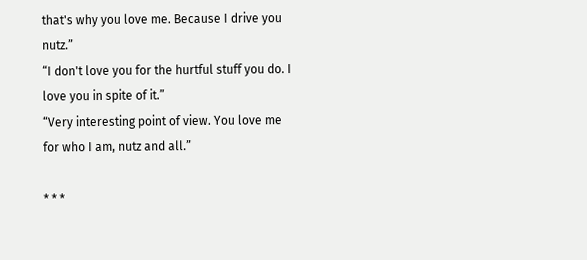that's why you love me. Because I drive you nutz.”
“I don't love you for the hurtful stuff you do. I love you in spite of it.”
“Very interesting point of view. You love me for who I am, nutz and all.”

* * *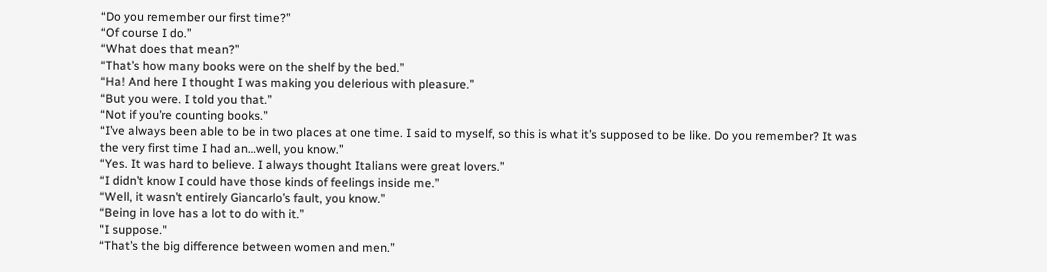“Do you remember our first time?”
“Of course I do.”
“What does that mean?”
“That’s how many books were on the shelf by the bed.”
“Ha! And here I thought I was making you delerious with pleasure.”
“But you were. I told you that.”
“Not if you’re counting books.”
“I’ve always been able to be in two places at one time. I said to myself, so this is what it’s supposed to be like. Do you remember? It was the very first time I had an…well, you know.”
“Yes. It was hard to believe. I always thought Italians were great lovers.”
“I didn’t know I could have those kinds of feelings inside me.”
“Well, it wasn’t entirely Giancarlo’s fault, you know.”
“Being in love has a lot to do with it.”
"I suppose."
“That’s the big difference between women and men.”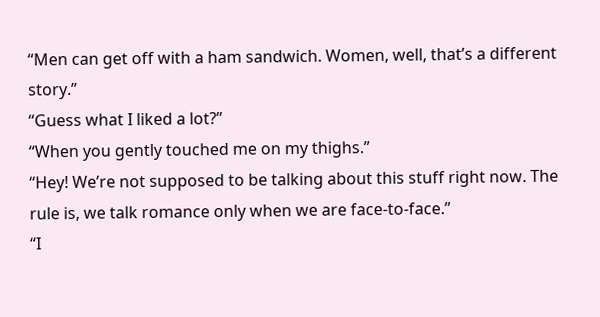“Men can get off with a ham sandwich. Women, well, that’s a different story.”
“Guess what I liked a lot?”
“When you gently touched me on my thighs.”
“Hey! We’re not supposed to be talking about this stuff right now. The rule is, we talk romance only when we are face-to-face.”
“I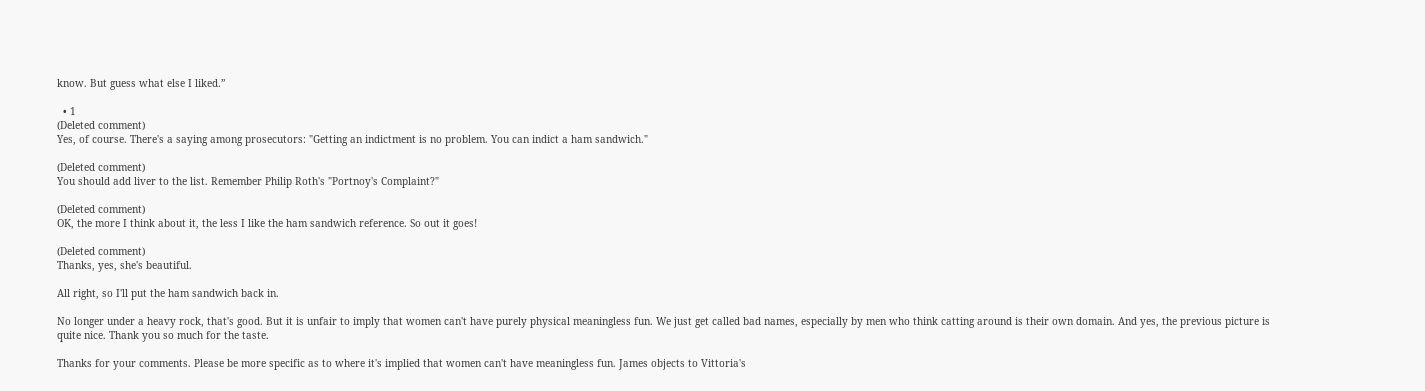know. But guess what else I liked.”

  • 1
(Deleted comment)
Yes, of course. There's a saying among prosecutors: "Getting an indictment is no problem. You can indict a ham sandwich."

(Deleted comment)
You should add liver to the list. Remember Philip Roth's "Portnoy's Complaint?"

(Deleted comment)
OK, the more I think about it, the less I like the ham sandwich reference. So out it goes!

(Deleted comment)
Thanks, yes, she's beautiful.

All right, so I'll put the ham sandwich back in.

No longer under a heavy rock, that's good. But it is unfair to imply that women can't have purely physical meaningless fun. We just get called bad names, especially by men who think catting around is their own domain. And yes, the previous picture is quite nice. Thank you so much for the taste.

Thanks for your comments. Please be more specific as to where it's implied that women can't have meaningless fun. James objects to Vittoria's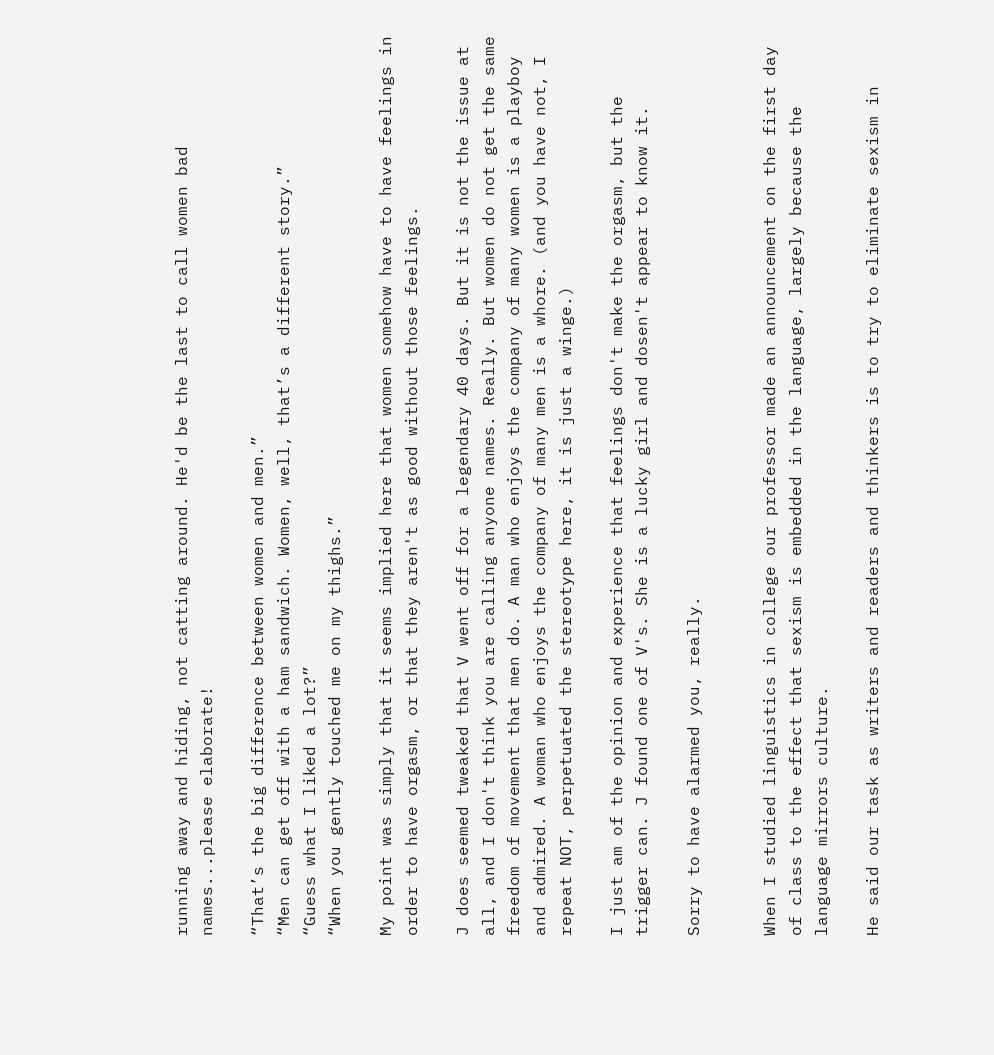running away and hiding, not catting around. He'd be the last to call women bad names...please elaborate!

“That’s the big difference between women and men.”
“Men can get off with a ham sandwich. Women, well, that’s a different story.”
“Guess what I liked a lot?”
“When you gently touched me on my thighs.”

My point was simply that it seems implied here that women somehow have to have feelings in order to have orgasm, or that they aren't as good without those feelings.

J does seemed tweaked that V went off for a legendary 40 days. But it is not the issue at all, and I don't think you are calling anyone names. Really. But women do not get the same freedom of movement that men do. A man who enjoys the company of many women is a playboy and admired. A woman who enjoys the company of many men is a whore. (and you have not, I repeat NOT, perpetuated the stereotype here, it is just a winge.)

I just am of the opinion and experience that feelings don't make the orgasm, but the trigger can. J found one of V's. She is a lucky girl and dosen't appear to know it.

Sorry to have alarmed you, really.


When I studied linguistics in college our professor made an announcement on the first day of class to the effect that sexism is embedded in the language, largely because the language mirrors culture.

He said our task as writers and readers and thinkers is to try to eliminate sexism in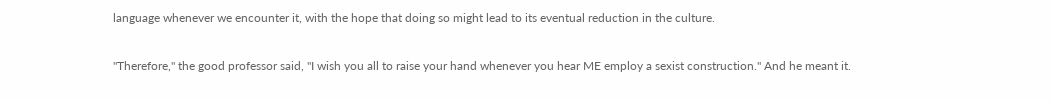language whenever we encounter it, with the hope that doing so might lead to its eventual reduction in the culture.

"Therefore," the good professor said, "I wish you all to raise your hand whenever you hear ME employ a sexist construction." And he meant it.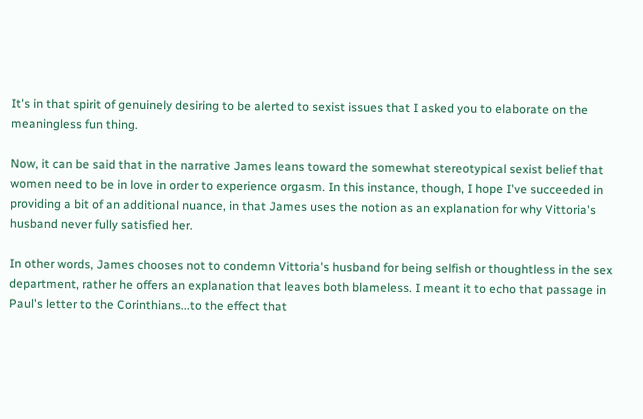It's in that spirit of genuinely desiring to be alerted to sexist issues that I asked you to elaborate on the meaningless fun thing.

Now, it can be said that in the narrative James leans toward the somewhat stereotypical sexist belief that women need to be in love in order to experience orgasm. In this instance, though, I hope I've succeeded in providing a bit of an additional nuance, in that James uses the notion as an explanation for why Vittoria's husband never fully satisfied her.

In other words, James chooses not to condemn Vittoria's husband for being selfish or thoughtless in the sex department, rather he offers an explanation that leaves both blameless. I meant it to echo that passage in Paul's letter to the Corinthians...to the effect that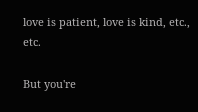love is patient, love is kind, etc., etc.

But you're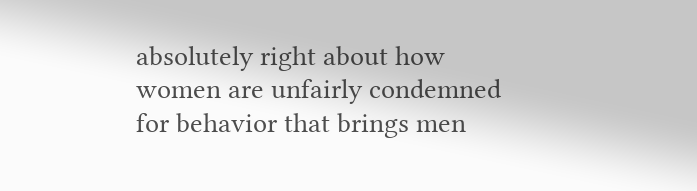absolutely right about how women are unfairly condemned for behavior that brings men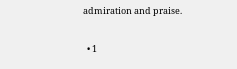admiration and praise.

  • 1